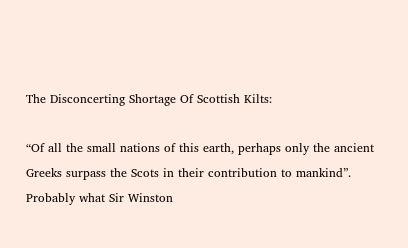The Disconcerting Shortage Of Scottish Kilts:

“Of all the small nations of this earth, perhaps only the ancient Greeks surpass the Scots in their contribution to mankind”. Probably what Sir Winston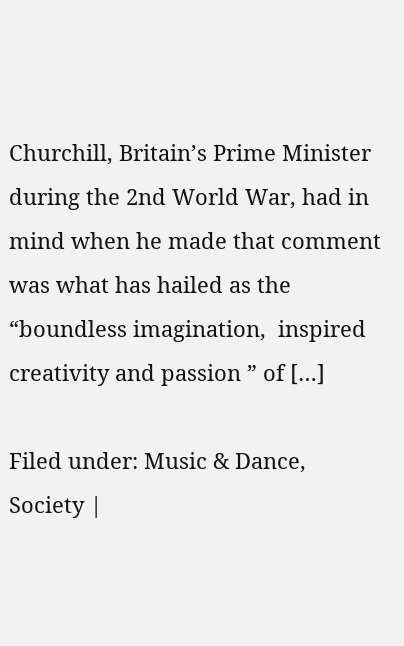Churchill, Britain’s Prime Minister during the 2nd World War, had in mind when he made that comment was what has hailed as the “boundless imagination,  inspired creativity and passion ” of […]

Filed under: Music & Dance, Society |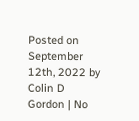Posted on September 12th, 2022 by Colin D Gordon | No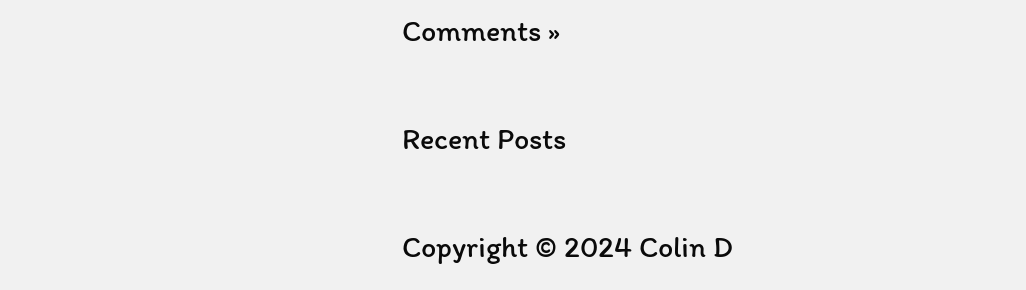Comments »


Recent Posts


Copyright © 2024 Colin D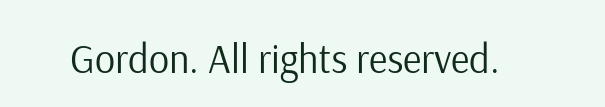Gordon. All rights reserved.